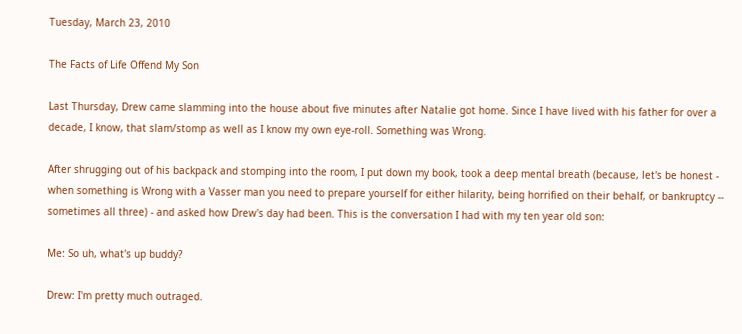Tuesday, March 23, 2010

The Facts of Life Offend My Son

Last Thursday, Drew came slamming into the house about five minutes after Natalie got home. Since I have lived with his father for over a decade, I know, that slam/stomp as well as I know my own eye-roll. Something was Wrong.

After shrugging out of his backpack and stomping into the room, I put down my book, took a deep mental breath (because, let's be honest - when something is Wrong with a Vasser man you need to prepare yourself for either hilarity, being horrified on their behalf, or bankruptcy -- sometimes all three) - and asked how Drew's day had been. This is the conversation I had with my ten year old son:

Me: So uh, what's up buddy?

Drew: I'm pretty much outraged.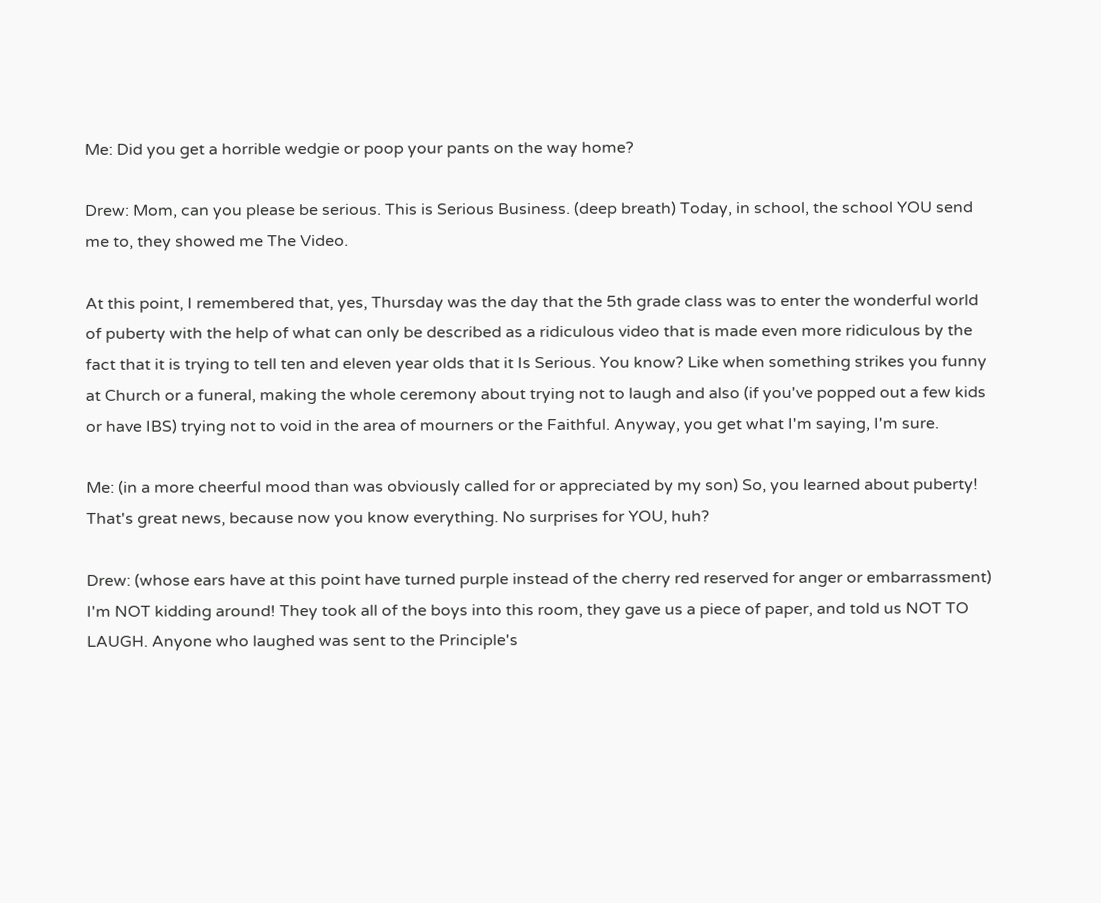Me: Did you get a horrible wedgie or poop your pants on the way home?

Drew: Mom, can you please be serious. This is Serious Business. (deep breath) Today, in school, the school YOU send me to, they showed me The Video.

At this point, I remembered that, yes, Thursday was the day that the 5th grade class was to enter the wonderful world of puberty with the help of what can only be described as a ridiculous video that is made even more ridiculous by the fact that it is trying to tell ten and eleven year olds that it Is Serious. You know? Like when something strikes you funny at Church or a funeral, making the whole ceremony about trying not to laugh and also (if you've popped out a few kids or have IBS) trying not to void in the area of mourners or the Faithful. Anyway, you get what I'm saying, I'm sure.

Me: (in a more cheerful mood than was obviously called for or appreciated by my son) So, you learned about puberty! That's great news, because now you know everything. No surprises for YOU, huh?

Drew: (whose ears have at this point have turned purple instead of the cherry red reserved for anger or embarrassment) I'm NOT kidding around! They took all of the boys into this room, they gave us a piece of paper, and told us NOT TO LAUGH. Anyone who laughed was sent to the Principle's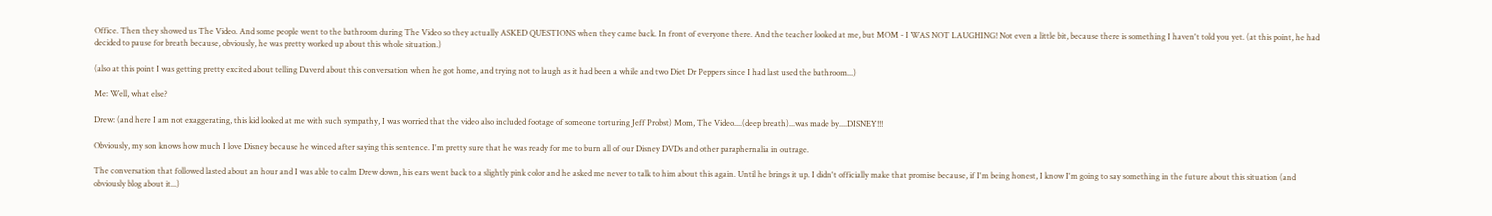Office. Then they showed us The Video. And some people went to the bathroom during The Video so they actually ASKED QUESTIONS when they came back. In front of everyone there. And the teacher looked at me, but MOM - I WAS NOT LAUGHING! Not even a little bit, because there is something I haven't told you yet. (at this point, he had decided to pause for breath because, obviously, he was pretty worked up about this whole situation.)

(also at this point I was getting pretty excited about telling Daverd about this conversation when he got home, and trying not to laugh as it had been a while and two Diet Dr Peppers since I had last used the bathroom...)

Me: Well, what else?

Drew: (and here I am not exaggerating, this kid looked at me with such sympathy, I was worried that the video also included footage of someone torturing Jeff Probst) Mom, The Video....(deep breath)...was made by....DISNEY!!!

Obviously, my son knows how much I love Disney because he winced after saying this sentence. I'm pretty sure that he was ready for me to burn all of our Disney DVDs and other paraphernalia in outrage.

The conversation that followed lasted about an hour and I was able to calm Drew down, his ears went back to a slightly pink color and he asked me never to talk to him about this again. Until he brings it up. I didn't officially make that promise because, if I'm being honest, I know I'm going to say something in the future about this situation (and obviously blog about it...)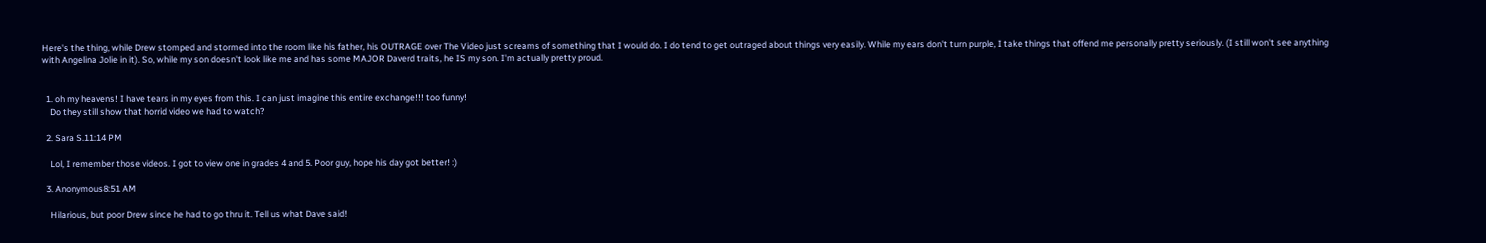Here's the thing, while Drew stomped and stormed into the room like his father, his OUTRAGE over The Video just screams of something that I would do. I do tend to get outraged about things very easily. While my ears don't turn purple, I take things that offend me personally pretty seriously. (I still won't see anything with Angelina Jolie in it). So, while my son doesn't look like me and has some MAJOR Daverd traits, he IS my son. I'm actually pretty proud.


  1. oh my heavens! I have tears in my eyes from this. I can just imagine this entire exchange!!! too funny!
    Do they still show that horrid video we had to watch?

  2. Sara S.11:14 PM

    Lol, I remember those videos. I got to view one in grades 4 and 5. Poor guy, hope his day got better! :)

  3. Anonymous8:51 AM

    Hilarious, but poor Drew since he had to go thru it. Tell us what Dave said!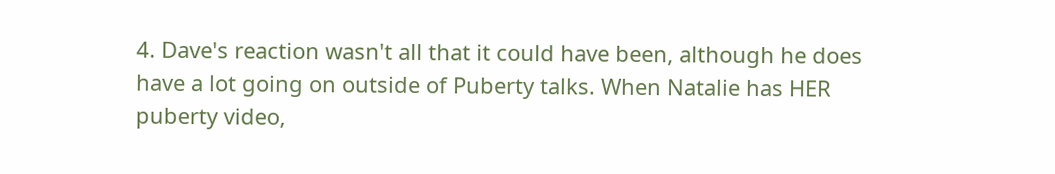4. Dave's reaction wasn't all that it could have been, although he does have a lot going on outside of Puberty talks. When Natalie has HER puberty video,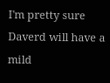I'm pretty sure Daverd will have a mild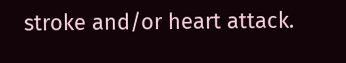stroke and/or heart attack.